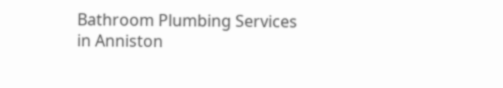Bathroom Plumbing Services in Anniston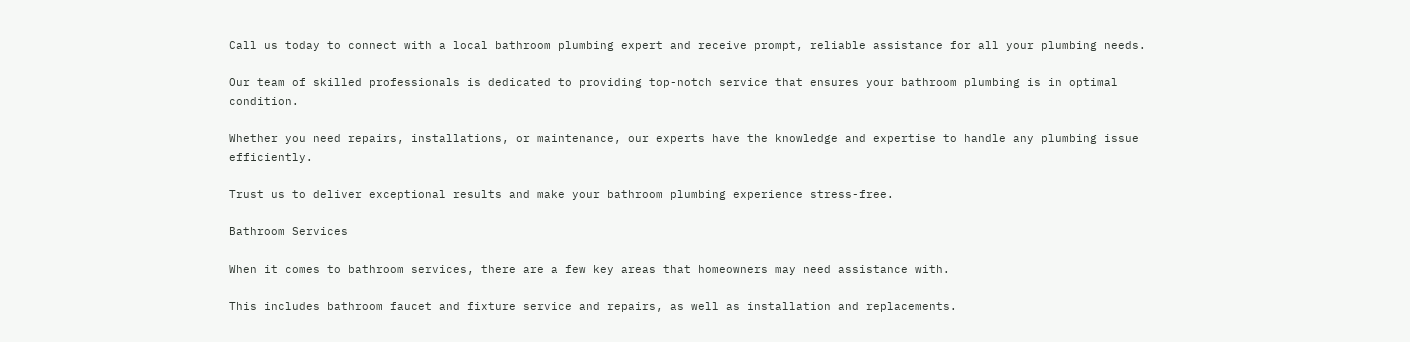Call us today to connect with a local bathroom plumbing expert and receive prompt, reliable assistance for all your plumbing needs.

Our team of skilled professionals is dedicated to providing top-notch service that ensures your bathroom plumbing is in optimal condition.

Whether you need repairs, installations, or maintenance, our experts have the knowledge and expertise to handle any plumbing issue efficiently.

Trust us to deliver exceptional results and make your bathroom plumbing experience stress-free.

Bathroom Services

When it comes to bathroom services, there are a few key areas that homeowners may need assistance with.

This includes bathroom faucet and fixture service and repairs, as well as installation and replacements.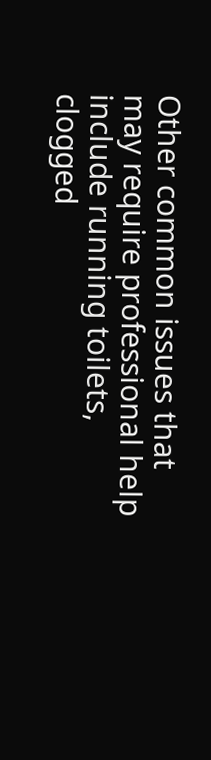Other common issues that may require professional help include running toilets, clogged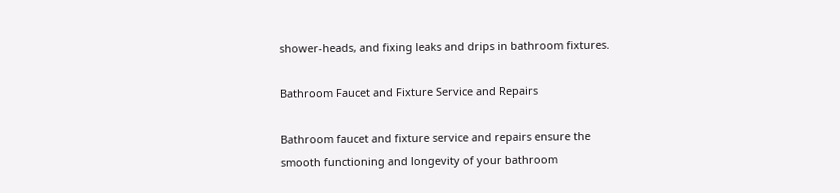shower-heads, and fixing leaks and drips in bathroom fixtures.

Bathroom Faucet and Fixture Service and Repairs

Bathroom faucet and fixture service and repairs ensure the smooth functioning and longevity of your bathroom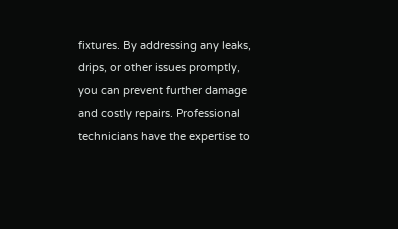fixtures. By addressing any leaks, drips, or other issues promptly, you can prevent further damage and costly repairs. Professional technicians have the expertise to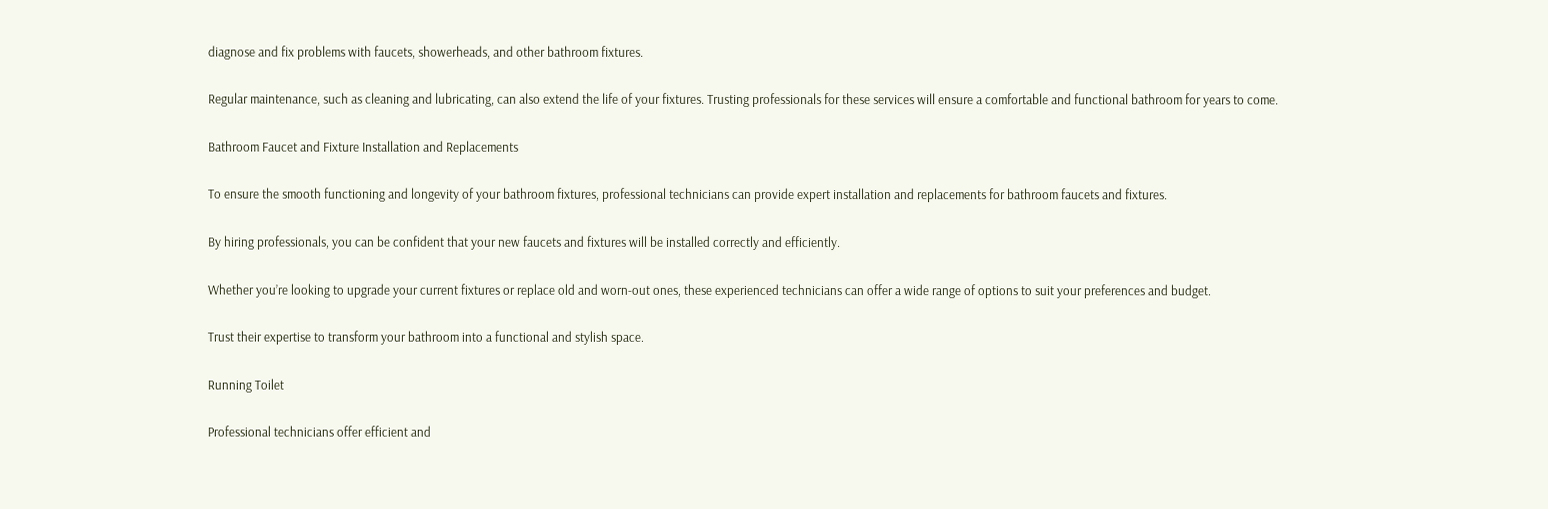diagnose and fix problems with faucets, showerheads, and other bathroom fixtures.

Regular maintenance, such as cleaning and lubricating, can also extend the life of your fixtures. Trusting professionals for these services will ensure a comfortable and functional bathroom for years to come.

Bathroom Faucet and Fixture Installation and Replacements

To ensure the smooth functioning and longevity of your bathroom fixtures, professional technicians can provide expert installation and replacements for bathroom faucets and fixtures.

By hiring professionals, you can be confident that your new faucets and fixtures will be installed correctly and efficiently.

Whether you’re looking to upgrade your current fixtures or replace old and worn-out ones, these experienced technicians can offer a wide range of options to suit your preferences and budget.

Trust their expertise to transform your bathroom into a functional and stylish space.

Running Toilet

Professional technicians offer efficient and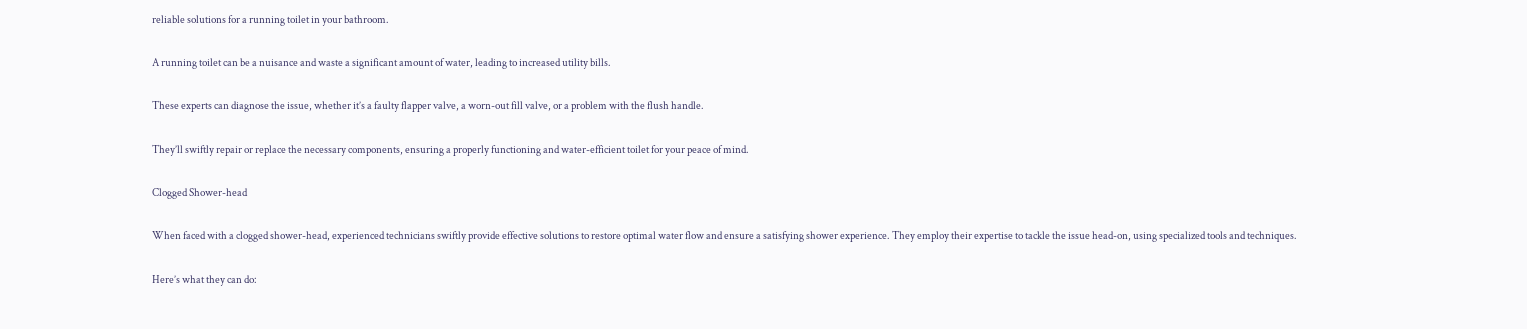reliable solutions for a running toilet in your bathroom.

A running toilet can be a nuisance and waste a significant amount of water, leading to increased utility bills.

These experts can diagnose the issue, whether it’s a faulty flapper valve, a worn-out fill valve, or a problem with the flush handle.

They’ll swiftly repair or replace the necessary components, ensuring a properly functioning and water-efficient toilet for your peace of mind.

Clogged Shower-head

When faced with a clogged shower-head, experienced technicians swiftly provide effective solutions to restore optimal water flow and ensure a satisfying shower experience. They employ their expertise to tackle the issue head-on, using specialized tools and techniques.

Here’s what they can do: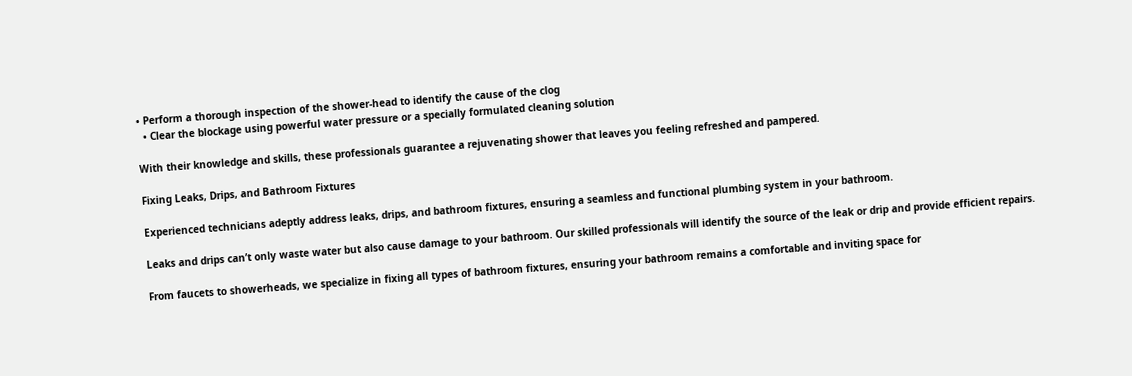• Perform a thorough inspection of the shower-head to identify the cause of the clog
  • Clear the blockage using powerful water pressure or a specially formulated cleaning solution

With their knowledge and skills, these professionals guarantee a rejuvenating shower that leaves you feeling refreshed and pampered.

Fixing Leaks, Drips, and Bathroom Fixtures

Experienced technicians adeptly address leaks, drips, and bathroom fixtures, ensuring a seamless and functional plumbing system in your bathroom.

Leaks and drips can’t only waste water but also cause damage to your bathroom. Our skilled professionals will identify the source of the leak or drip and provide efficient repairs.

From faucets to showerheads, we specialize in fixing all types of bathroom fixtures, ensuring your bathroom remains a comfortable and inviting space for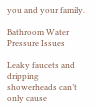you and your family.

Bathroom Water Pressure Issues

Leaky faucets and dripping showerheads can’t only cause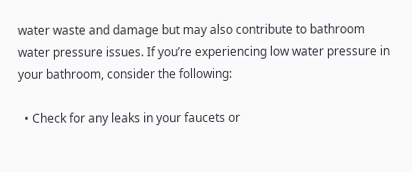water waste and damage but may also contribute to bathroom water pressure issues. If you’re experiencing low water pressure in your bathroom, consider the following:

  • Check for any leaks in your faucets or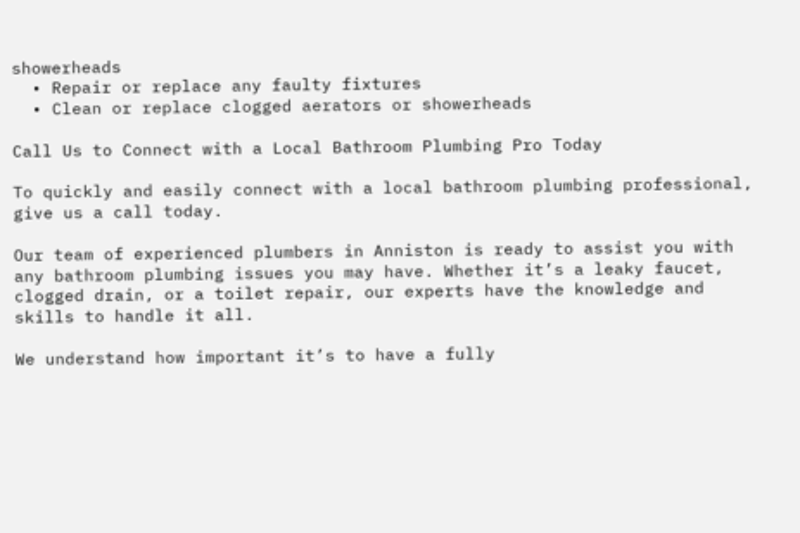showerheads
  • Repair or replace any faulty fixtures
  • Clean or replace clogged aerators or showerheads

Call Us to Connect with a Local Bathroom Plumbing Pro Today

To quickly and easily connect with a local bathroom plumbing professional, give us a call today.

Our team of experienced plumbers in Anniston is ready to assist you with any bathroom plumbing issues you may have. Whether it’s a leaky faucet, clogged drain, or a toilet repair, our experts have the knowledge and skills to handle it all.

We understand how important it’s to have a fully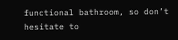functional bathroom, so don’t hesitate to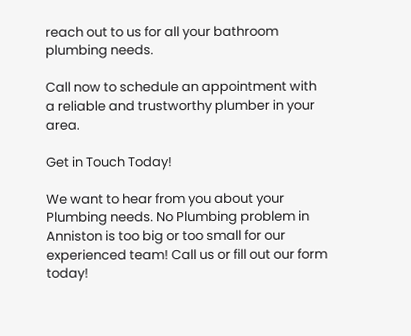reach out to us for all your bathroom plumbing needs.

Call now to schedule an appointment with a reliable and trustworthy plumber in your area.

Get in Touch Today!

We want to hear from you about your Plumbing needs. No Plumbing problem in Anniston is too big or too small for our experienced team! Call us or fill out our form today!